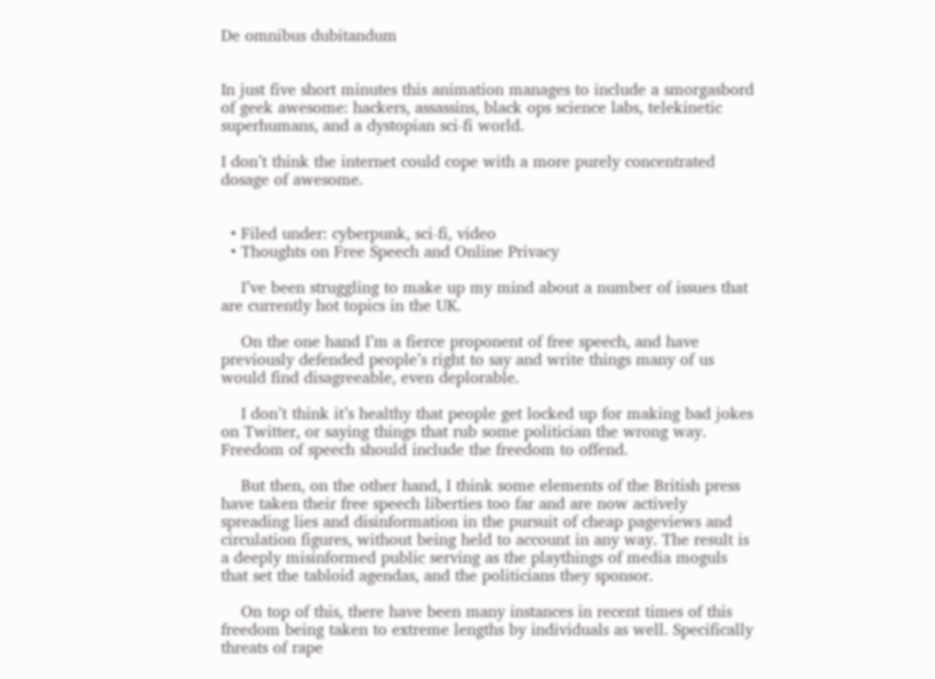De omnibus dubitandum


In just five short minutes this animation manages to include a smorgasbord of geek awesome: hackers, assassins, black ops science labs, telekinetic superhumans, and a dystopian sci-fi world.

I don’t think the internet could cope with a more purely concentrated dosage of awesome.


  • Filed under: cyberpunk, sci-fi, video
  • Thoughts on Free Speech and Online Privacy

    I’ve been struggling to make up my mind about a number of issues that are currently hot topics in the UK.

    On the one hand I’m a fierce proponent of free speech, and have previously defended people’s right to say and write things many of us would find disagreeable, even deplorable.

    I don’t think it’s healthy that people get locked up for making bad jokes on Twitter, or saying things that rub some politician the wrong way. Freedom of speech should include the freedom to offend.

    But then, on the other hand, I think some elements of the British press have taken their free speech liberties too far and are now actively spreading lies and disinformation in the pursuit of cheap pageviews and circulation figures, without being held to account in any way. The result is a deeply misinformed public serving as the playthings of media moguls that set the tabloid agendas, and the politicians they sponsor.

    On top of this, there have been many instances in recent times of this freedom being taken to extreme lengths by individuals as well. Specifically threats of rape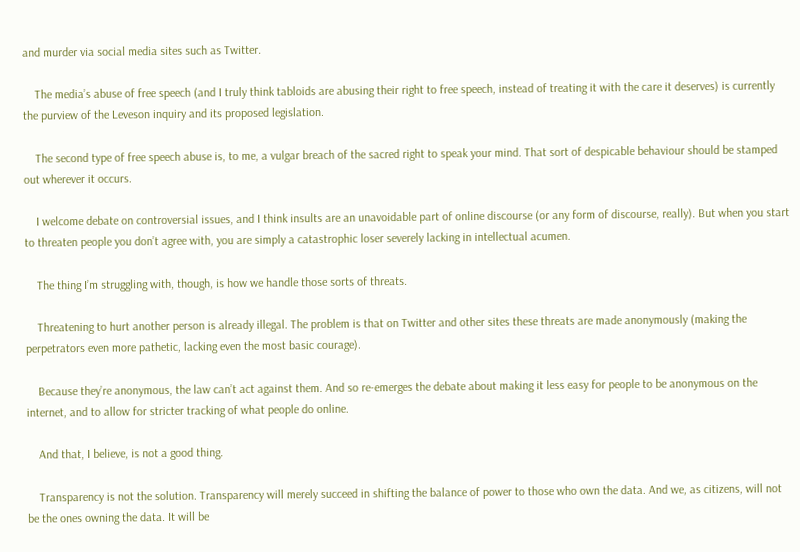and murder via social media sites such as Twitter.

    The media’s abuse of free speech (and I truly think tabloids are abusing their right to free speech, instead of treating it with the care it deserves) is currently the purview of the Leveson inquiry and its proposed legislation.

    The second type of free speech abuse is, to me, a vulgar breach of the sacred right to speak your mind. That sort of despicable behaviour should be stamped out wherever it occurs.

    I welcome debate on controversial issues, and I think insults are an unavoidable part of online discourse (or any form of discourse, really). But when you start to threaten people you don’t agree with, you are simply a catastrophic loser severely lacking in intellectual acumen.

    The thing I’m struggling with, though, is how we handle those sorts of threats.

    Threatening to hurt another person is already illegal. The problem is that on Twitter and other sites these threats are made anonymously (making the perpetrators even more pathetic, lacking even the most basic courage).

    Because they’re anonymous, the law can’t act against them. And so re-emerges the debate about making it less easy for people to be anonymous on the internet, and to allow for stricter tracking of what people do online.

    And that, I believe, is not a good thing.

    Transparency is not the solution. Transparency will merely succeed in shifting the balance of power to those who own the data. And we, as citizens, will not be the ones owning the data. It will be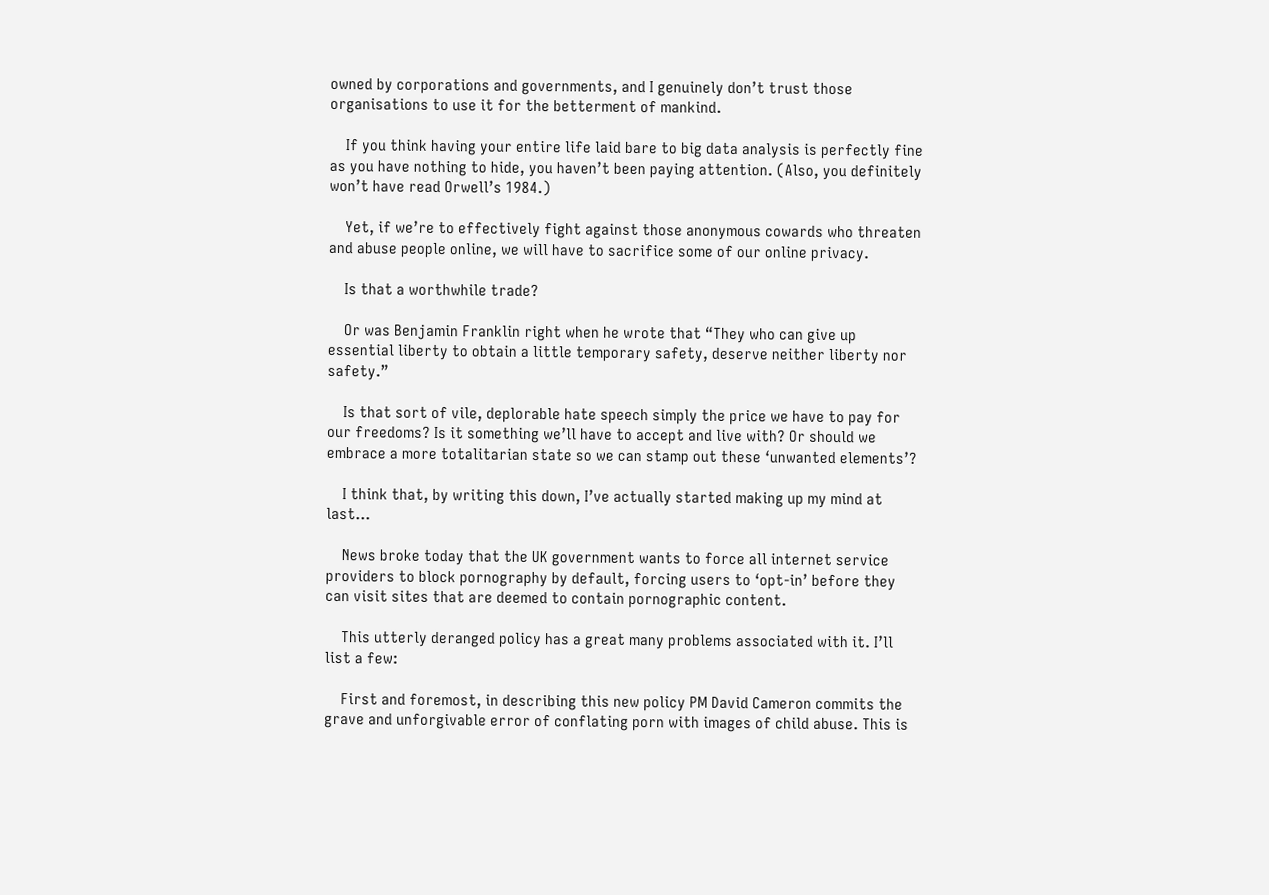owned by corporations and governments, and I genuinely don’t trust those organisations to use it for the betterment of mankind.

    If you think having your entire life laid bare to big data analysis is perfectly fine as you have nothing to hide, you haven’t been paying attention. (Also, you definitely won’t have read Orwell’s 1984.)

    Yet, if we’re to effectively fight against those anonymous cowards who threaten and abuse people online, we will have to sacrifice some of our online privacy.

    Is that a worthwhile trade?

    Or was Benjamin Franklin right when he wrote that “They who can give up essential liberty to obtain a little temporary safety, deserve neither liberty nor safety.”

    Is that sort of vile, deplorable hate speech simply the price we have to pay for our freedoms? Is it something we’ll have to accept and live with? Or should we embrace a more totalitarian state so we can stamp out these ‘unwanted elements’?

    I think that, by writing this down, I’ve actually started making up my mind at last…

    News broke today that the UK government wants to force all internet service providers to block pornography by default, forcing users to ‘opt-in’ before they can visit sites that are deemed to contain pornographic content.

    This utterly deranged policy has a great many problems associated with it. I’ll list a few:

    First and foremost, in describing this new policy PM David Cameron commits the grave and unforgivable error of conflating porn with images of child abuse. This is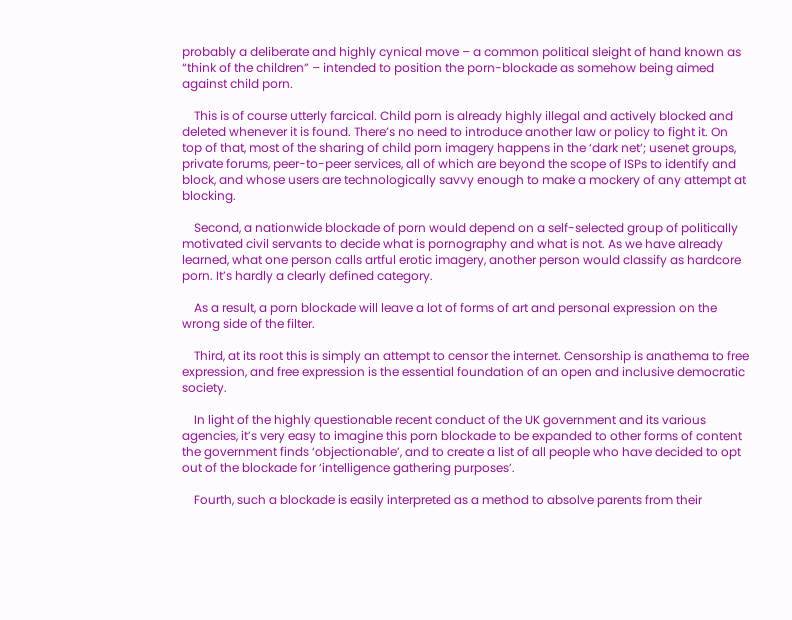probably a deliberate and highly cynical move – a common political sleight of hand known as “think of the children” – intended to position the porn-blockade as somehow being aimed against child porn.

    This is of course utterly farcical. Child porn is already highly illegal and actively blocked and deleted whenever it is found. There’s no need to introduce another law or policy to fight it. On top of that, most of the sharing of child porn imagery happens in the ‘dark net’; usenet groups, private forums, peer-to-peer services, all of which are beyond the scope of ISPs to identify and block, and whose users are technologically savvy enough to make a mockery of any attempt at blocking.

    Second, a nationwide blockade of porn would depend on a self-selected group of politically motivated civil servants to decide what is pornography and what is not. As we have already learned, what one person calls artful erotic imagery, another person would classify as hardcore porn. It’s hardly a clearly defined category.

    As a result, a porn blockade will leave a lot of forms of art and personal expression on the wrong side of the filter.

    Third, at its root this is simply an attempt to censor the internet. Censorship is anathema to free expression, and free expression is the essential foundation of an open and inclusive democratic society.

    In light of the highly questionable recent conduct of the UK government and its various agencies, it’s very easy to imagine this porn blockade to be expanded to other forms of content the government finds ‘objectionable’, and to create a list of all people who have decided to opt out of the blockade for ‘intelligence gathering purposes’.

    Fourth, such a blockade is easily interpreted as a method to absolve parents from their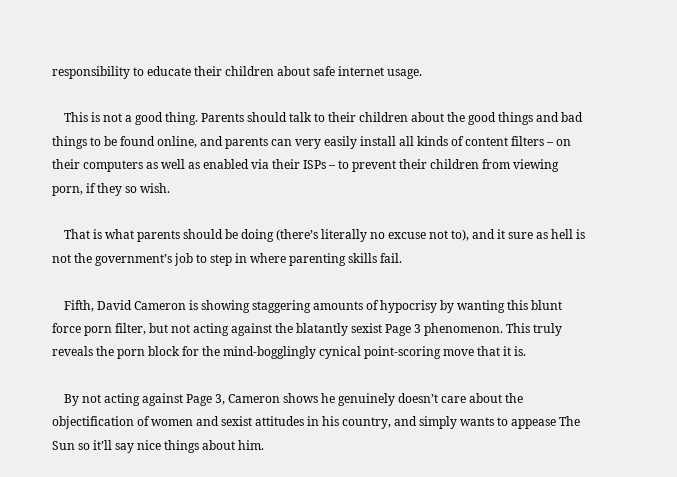responsibility to educate their children about safe internet usage.

    This is not a good thing. Parents should talk to their children about the good things and bad things to be found online, and parents can very easily install all kinds of content filters – on their computers as well as enabled via their ISPs – to prevent their children from viewing porn, if they so wish.

    That is what parents should be doing (there’s literally no excuse not to), and it sure as hell is not the government’s job to step in where parenting skills fail.

    Fifth, David Cameron is showing staggering amounts of hypocrisy by wanting this blunt force porn filter, but not acting against the blatantly sexist Page 3 phenomenon. This truly reveals the porn block for the mind-bogglingly cynical point-scoring move that it is.

    By not acting against Page 3, Cameron shows he genuinely doesn’t care about the objectification of women and sexist attitudes in his country, and simply wants to appease The Sun so it’ll say nice things about him.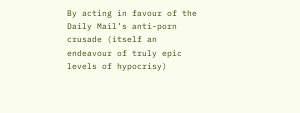By acting in favour of the Daily Mail’s anti-porn crusade (itself an endeavour of truly epic levels of hypocrisy)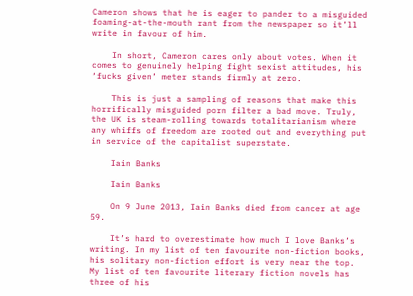Cameron shows that he is eager to pander to a misguided foaming-at-the-mouth rant from the newspaper so it’ll write in favour of him.

    In short, Cameron cares only about votes. When it comes to genuinely helping fight sexist attitudes, his ‘fucks given’ meter stands firmly at zero.

    This is just a sampling of reasons that make this horrifically misguided porn filter a bad move. Truly, the UK is steam-rolling towards totalitarianism where any whiffs of freedom are rooted out and everything put in service of the capitalist superstate.

    Iain Banks

    Iain Banks

    On 9 June 2013, Iain Banks died from cancer at age 59.

    It’s hard to overestimate how much I love Banks’s writing. In my list of ten favourite non-fiction books, his solitary non-fiction effort is very near the top. My list of ten favourite literary fiction novels has three of his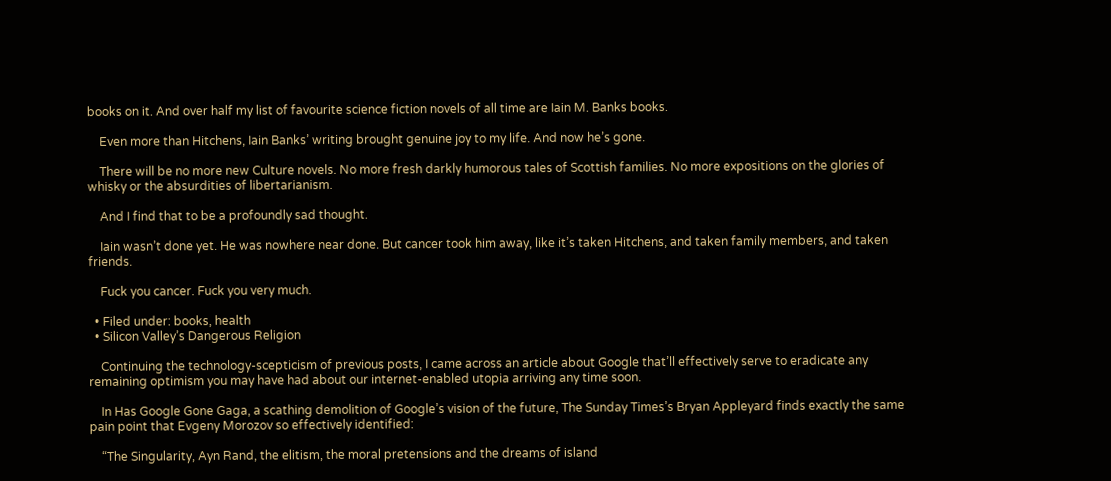books on it. And over half my list of favourite science fiction novels of all time are Iain M. Banks books.

    Even more than Hitchens, Iain Banks’ writing brought genuine joy to my life. And now he’s gone.

    There will be no more new Culture novels. No more fresh darkly humorous tales of Scottish families. No more expositions on the glories of whisky or the absurdities of libertarianism.

    And I find that to be a profoundly sad thought.

    Iain wasn’t done yet. He was nowhere near done. But cancer took him away, like it’s taken Hitchens, and taken family members, and taken friends.

    Fuck you cancer. Fuck you very much.

  • Filed under: books, health
  • Silicon Valley’s Dangerous Religion

    Continuing the technology-scepticism of previous posts, I came across an article about Google that’ll effectively serve to eradicate any remaining optimism you may have had about our internet-enabled utopia arriving any time soon.

    In Has Google Gone Gaga, a scathing demolition of Google’s vision of the future, The Sunday Times’s Bryan Appleyard finds exactly the same pain point that Evgeny Morozov so effectively identified:

    “The Singularity, Ayn Rand, the elitism, the moral pretensions and the dreams of island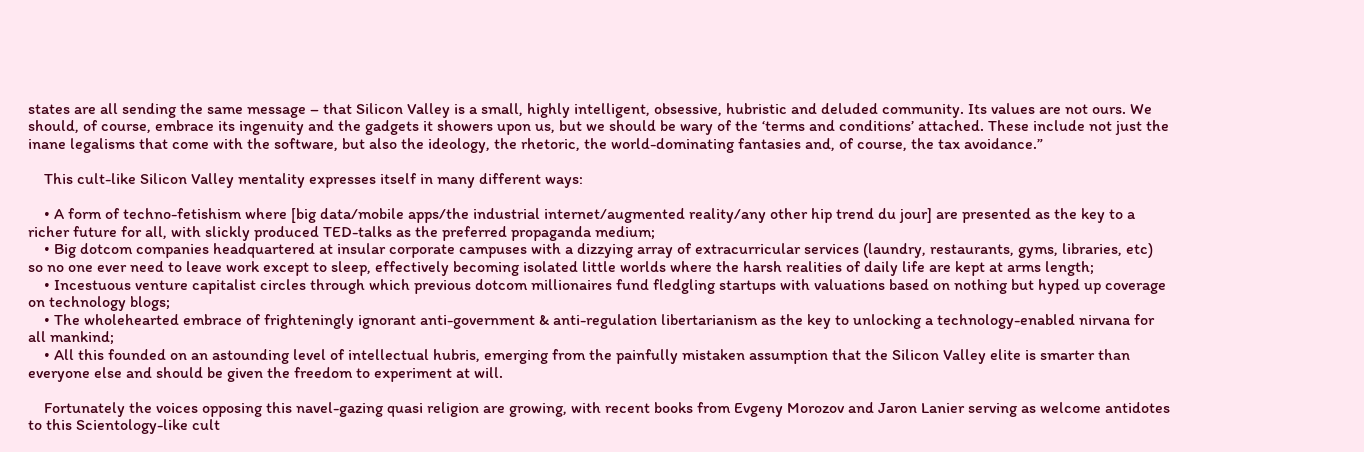states are all sending the same message – that Silicon Valley is a small, highly intelligent, obsessive, hubristic and deluded community. Its values are not ours. We should, of course, embrace its ingenuity and the gadgets it showers upon us, but we should be wary of the ‘terms and conditions’ attached. These include not just the inane legalisms that come with the software, but also the ideology, the rhetoric, the world-dominating fantasies and, of course, the tax avoidance.”

    This cult-like Silicon Valley mentality expresses itself in many different ways:

    • A form of techno-fetishism where [big data/mobile apps/the industrial internet/augmented reality/any other hip trend du jour] are presented as the key to a richer future for all, with slickly produced TED-talks as the preferred propaganda medium;
    • Big dotcom companies headquartered at insular corporate campuses with a dizzying array of extracurricular services (laundry, restaurants, gyms, libraries, etc) so no one ever need to leave work except to sleep, effectively becoming isolated little worlds where the harsh realities of daily life are kept at arms length;
    • Incestuous venture capitalist circles through which previous dotcom millionaires fund fledgling startups with valuations based on nothing but hyped up coverage on technology blogs;
    • The wholehearted embrace of frighteningly ignorant anti-government & anti-regulation libertarianism as the key to unlocking a technology-enabled nirvana for all mankind;
    • All this founded on an astounding level of intellectual hubris, emerging from the painfully mistaken assumption that the Silicon Valley elite is smarter than everyone else and should be given the freedom to experiment at will.

    Fortunately the voices opposing this navel-gazing quasi religion are growing, with recent books from Evgeny Morozov and Jaron Lanier serving as welcome antidotes to this Scientology-like cult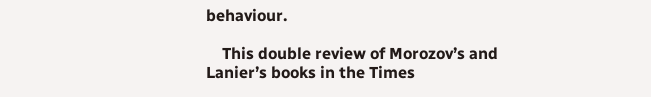behaviour.

    This double review of Morozov’s and Lanier’s books in the Times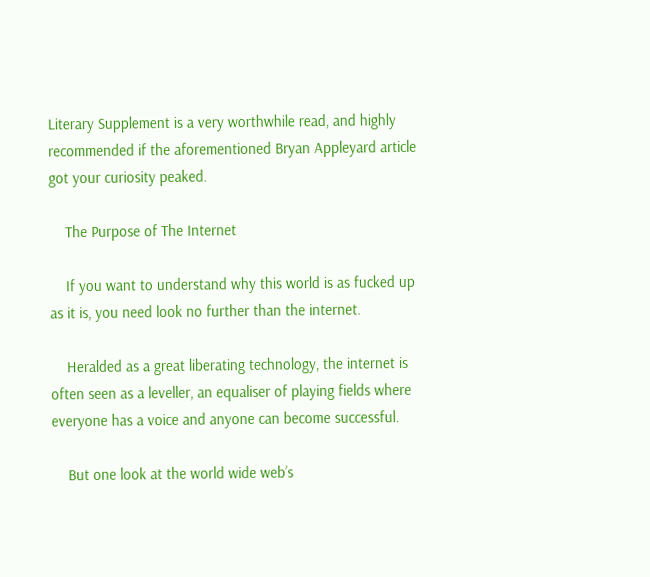Literary Supplement is a very worthwhile read, and highly recommended if the aforementioned Bryan Appleyard article got your curiosity peaked.

    The Purpose of The Internet

    If you want to understand why this world is as fucked up as it is, you need look no further than the internet.

    Heralded as a great liberating technology, the internet is often seen as a leveller, an equaliser of playing fields where everyone has a voice and anyone can become successful.

    But one look at the world wide web’s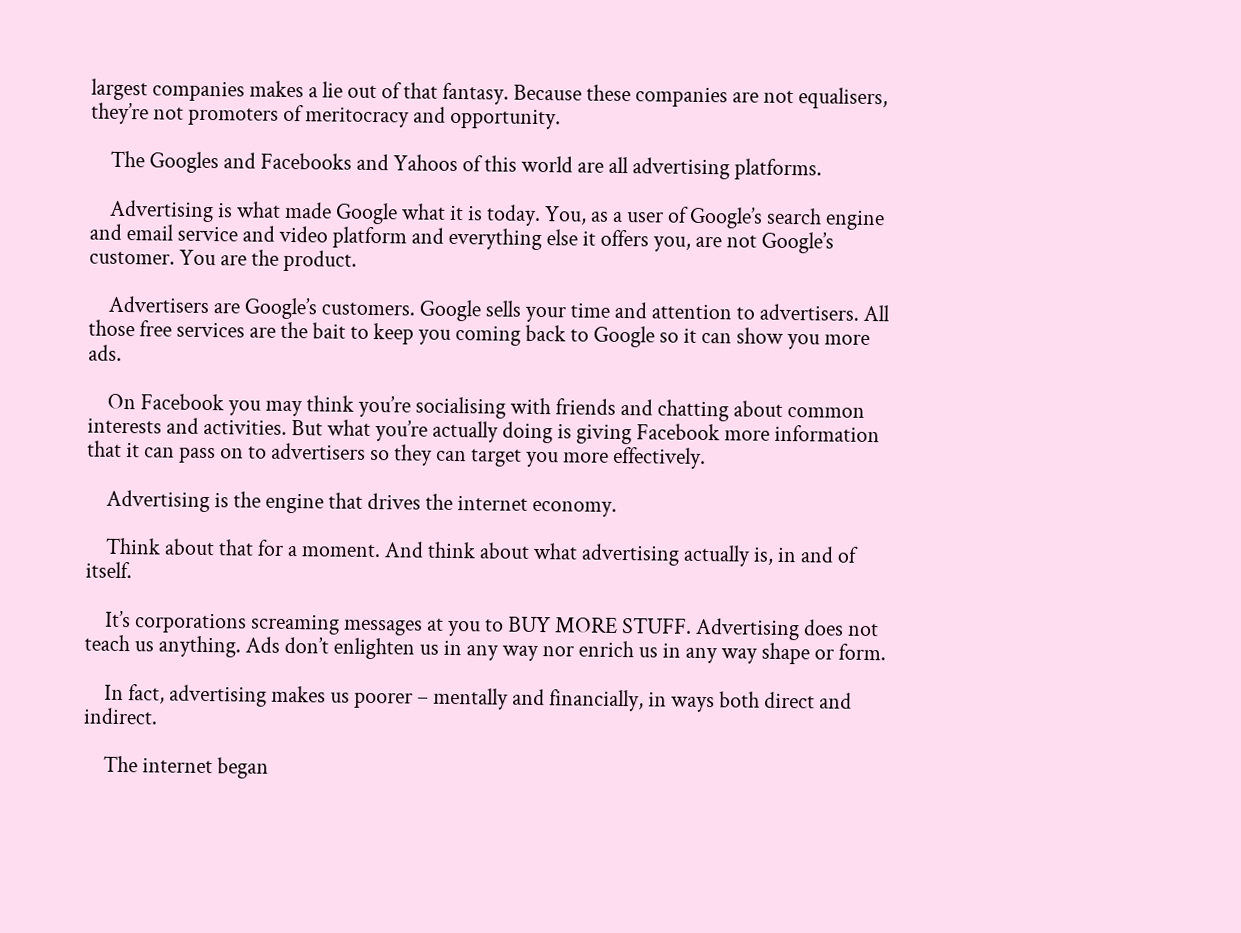largest companies makes a lie out of that fantasy. Because these companies are not equalisers, they’re not promoters of meritocracy and opportunity.

    The Googles and Facebooks and Yahoos of this world are all advertising platforms.

    Advertising is what made Google what it is today. You, as a user of Google’s search engine and email service and video platform and everything else it offers you, are not Google’s customer. You are the product.

    Advertisers are Google’s customers. Google sells your time and attention to advertisers. All those free services are the bait to keep you coming back to Google so it can show you more ads.

    On Facebook you may think you’re socialising with friends and chatting about common interests and activities. But what you’re actually doing is giving Facebook more information that it can pass on to advertisers so they can target you more effectively.

    Advertising is the engine that drives the internet economy.

    Think about that for a moment. And think about what advertising actually is, in and of itself.

    It’s corporations screaming messages at you to BUY MORE STUFF. Advertising does not teach us anything. Ads don’t enlighten us in any way nor enrich us in any way shape or form.

    In fact, advertising makes us poorer – mentally and financially, in ways both direct and indirect.

    The internet began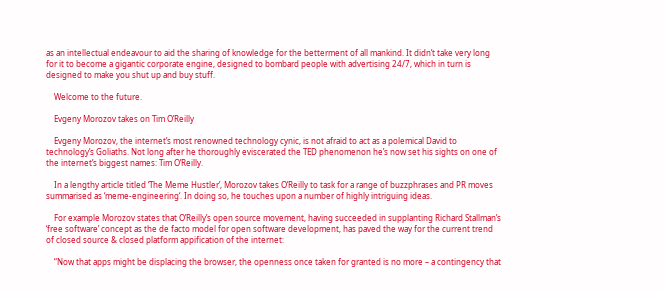as an intellectual endeavour to aid the sharing of knowledge for the betterment of all mankind. It didn’t take very long for it to become a gigantic corporate engine, designed to bombard people with advertising 24/7, which in turn is designed to make you shut up and buy stuff.

    Welcome to the future.

    Evgeny Morozov takes on Tim O’Reilly

    Evgeny Morozov, the internet’s most renowned technology cynic, is not afraid to act as a polemical David to technology’s Goliaths. Not long after he thoroughly eviscerated the TED phenomenon he’s now set his sights on one of the internet’s biggest names: Tim O’Reilly.

    In a lengthy article titled ‘The Meme Hustler’, Morozov takes O’Reilly to task for a range of buzzphrases and PR moves summarised as ‘meme-engineering‘. In doing so, he touches upon a number of highly intriguing ideas.

    For example Morozov states that O’Reilly’s open source movement, having succeeded in supplanting Richard Stallman’s ‘free software’ concept as the de facto model for open software development, has paved the way for the current trend of closed source & closed platform appification of the internet:

    “Now that apps might be displacing the browser, the openness once taken for granted is no more – a contingency that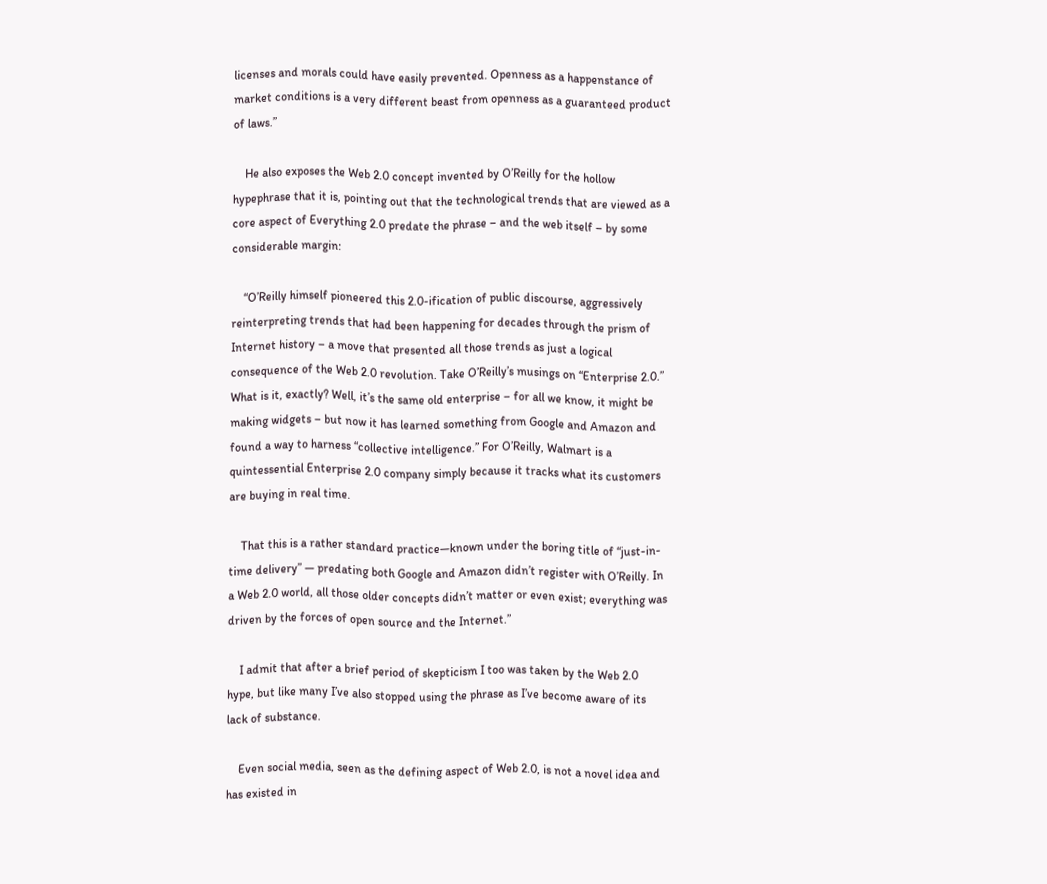licenses and morals could have easily prevented. Openness as a happenstance of market conditions is a very different beast from openness as a guaranteed product of laws.”

    He also exposes the Web 2.0 concept invented by O’Reilly for the hollow hypephrase that it is, pointing out that the technological trends that are viewed as a core aspect of Everything 2.0 predate the phrase – and the web itself – by some considerable margin:

    “O’Reilly himself pioneered this 2.0-ification of public discourse, aggressively reinterpreting trends that had been happening for decades through the prism of Internet history – a move that presented all those trends as just a logical consequence of the Web 2.0 revolution. Take O’Reilly’s musings on “Enterprise 2.0.” What is it, exactly? Well, it’s the same old enterprise – for all we know, it might be making widgets – but now it has learned something from Google and Amazon and found a way to harness “collective intelligence.” For O’Reilly, Walmart is a quintessential Enterprise 2.0 company simply because it tracks what its customers are buying in real time.

    That this is a rather standard practice—known under the boring title of “just-in-time delivery” — predating both Google and Amazon didn’t register with O’Reilly. In a Web 2.0 world, all those older concepts didn’t matter or even exist; everything was driven by the forces of open source and the Internet.”

    I admit that after a brief period of skepticism I too was taken by the Web 2.0 hype, but like many I’ve also stopped using the phrase as I’ve become aware of its lack of substance.

    Even social media, seen as the defining aspect of Web 2.0, is not a novel idea and has existed in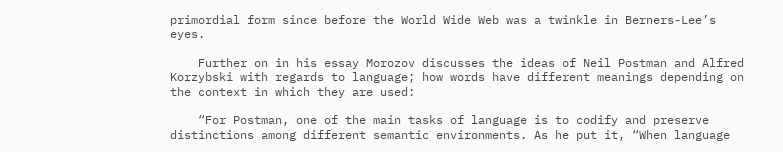primordial form since before the World Wide Web was a twinkle in Berners-Lee’s eyes.

    Further on in his essay Morozov discusses the ideas of Neil Postman and Alfred Korzybski with regards to language; how words have different meanings depending on the context in which they are used:

    “For Postman, one of the main tasks of language is to codify and preserve distinctions among different semantic environments. As he put it, “When language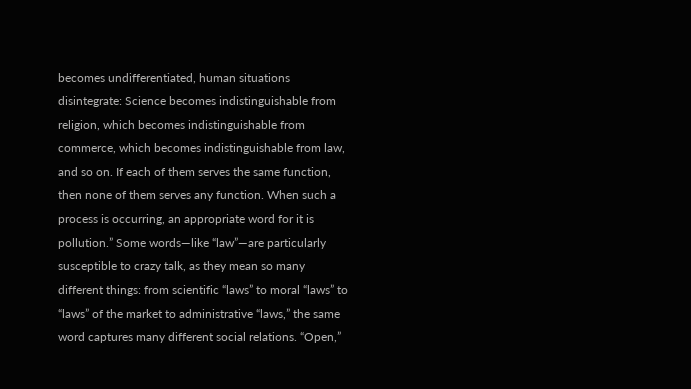becomes undifferentiated, human situations disintegrate: Science becomes indistinguishable from religion, which becomes indistinguishable from commerce, which becomes indistinguishable from law, and so on. If each of them serves the same function, then none of them serves any function. When such a process is occurring, an appropriate word for it is pollution.” Some words—like “law”—are particularly susceptible to crazy talk, as they mean so many different things: from scientific “laws” to moral “laws” to “laws” of the market to administrative “laws,” the same word captures many different social relations. “Open,”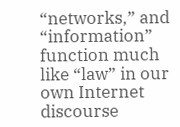“networks,” and “information” function much like “law” in our own Internet discourse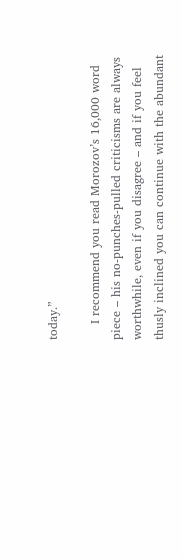today.”

    I recommend you read Morozov’s 16,000 word piece – his no-punches-pulled criticisms are always worthwhile, even if you disagree – and if you feel thusly inclined you can continue with the abundant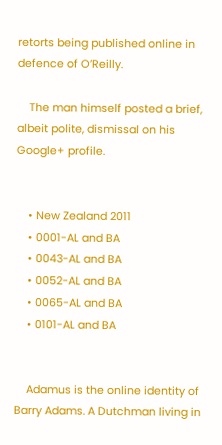retorts being published online in defence of O’Reilly.

    The man himself posted a brief, albeit polite, dismissal on his Google+ profile.


    • New Zealand 2011
    • 0001-AL and BA
    • 0043-AL and BA
    • 0052-AL and BA
    • 0065-AL and BA
    • 0101-AL and BA


    Adamus is the online identity of Barry Adams. A Dutchman living in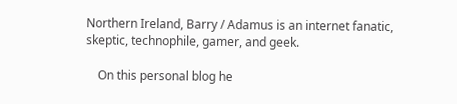Northern Ireland, Barry / Adamus is an internet fanatic, skeptic, technophile, gamer, and geek.

    On this personal blog he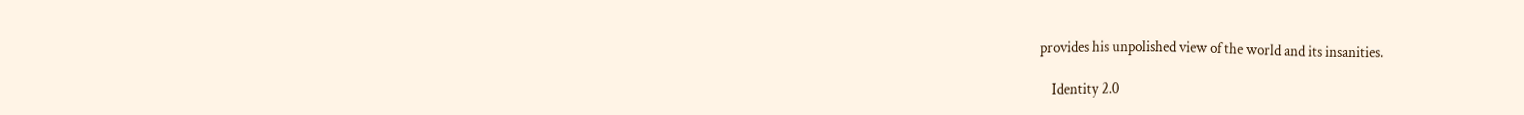provides his unpolished view of the world and its insanities.

    Identity 2.0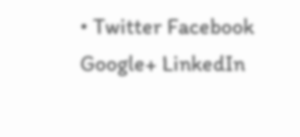• Twitter Facebook Google+ LinkedIn